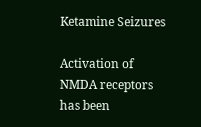Ketamine Seizures

Activation of NMDA receptors has been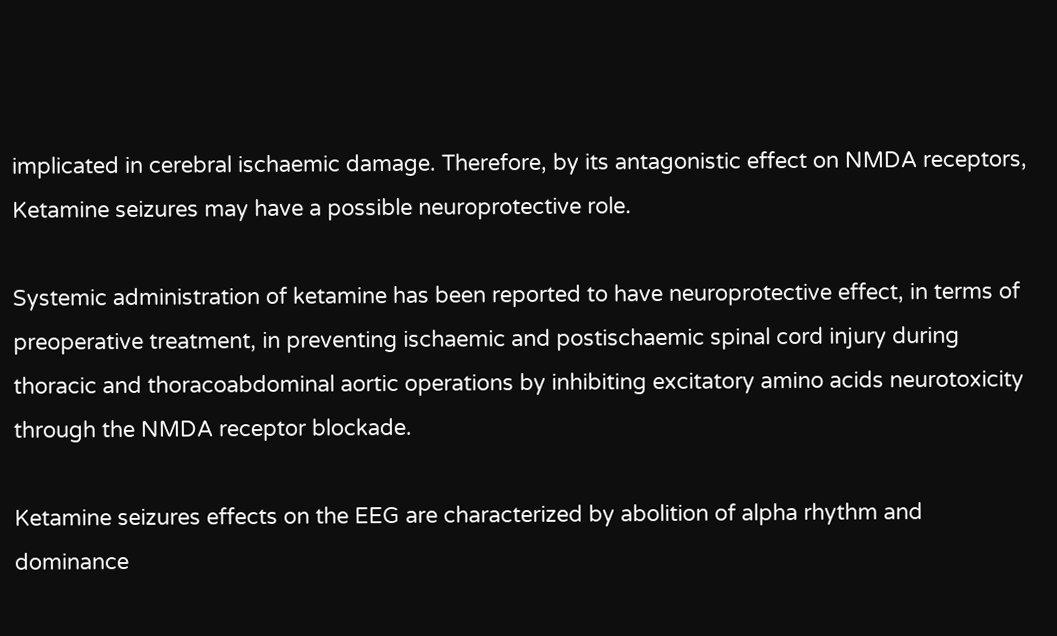implicated in cerebral ischaemic damage. Therefore, by its antagonistic effect on NMDA receptors, Ketamine seizures may have a possible neuroprotective role.

Systemic administration of ketamine has been reported to have neuroprotective effect, in terms of preoperative treatment, in preventing ischaemic and postischaemic spinal cord injury during thoracic and thoracoabdominal aortic operations by inhibiting excitatory amino acids neurotoxicity through the NMDA receptor blockade.

Ketamine seizures effects on the EEG are characterized by abolition of alpha rhythm and dominance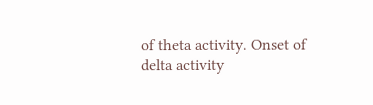of theta activity. Onset of delta activity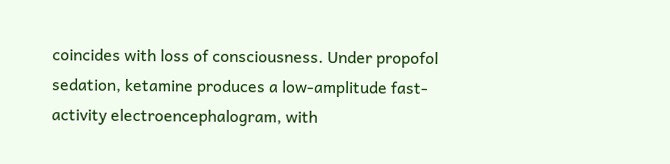coincides with loss of consciousness. Under propofol sedation, ketamine produces a low-amplitude fast-activity electroencephalogram, with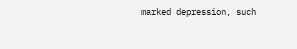marked depression, such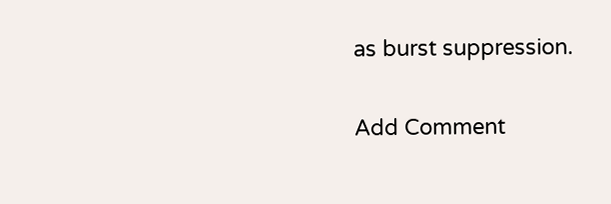as burst suppression.

Add Comment